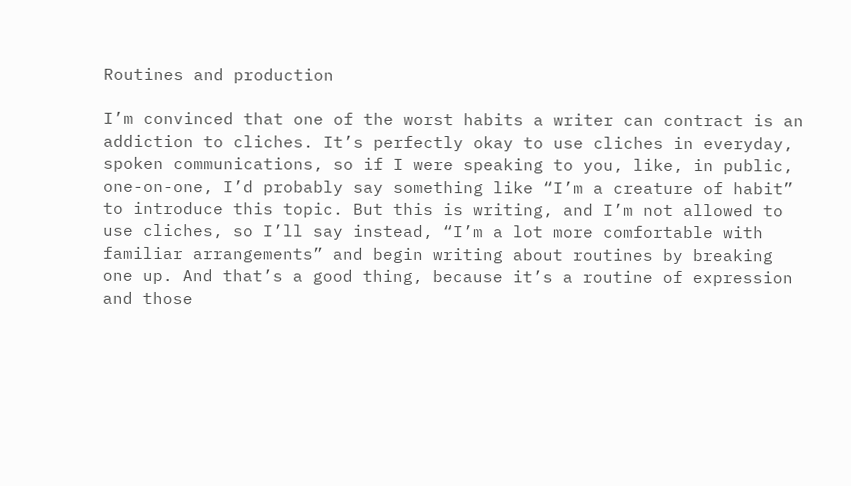Routines and production

I’m convinced that one of the worst habits a writer can contract is an addiction to cliches. It’s perfectly okay to use cliches in everyday, spoken communications, so if I were speaking to you, like, in public, one-on-one, I’d probably say something like “I’m a creature of habit” to introduce this topic. But this is writing, and I’m not allowed to use cliches, so I’ll say instead, “I’m a lot more comfortable with familiar arrangements” and begin writing about routines by breaking one up. And that’s a good thing, because it’s a routine of expression and those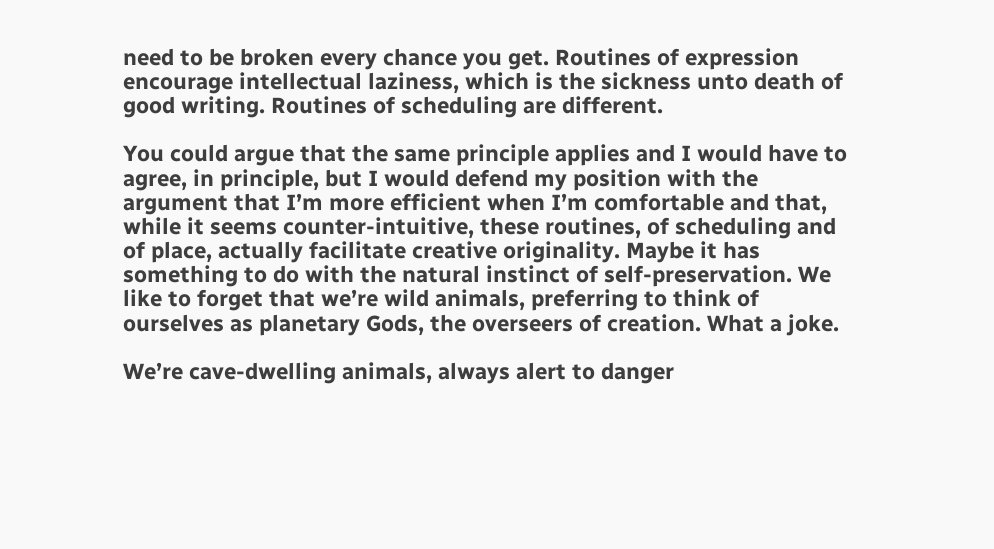need to be broken every chance you get. Routines of expression encourage intellectual laziness, which is the sickness unto death of good writing. Routines of scheduling are different.

You could argue that the same principle applies and I would have to agree, in principle, but I would defend my position with the argument that I’m more efficient when I’m comfortable and that, while it seems counter-intuitive, these routines, of scheduling and of place, actually facilitate creative originality. Maybe it has something to do with the natural instinct of self-preservation. We like to forget that we’re wild animals, preferring to think of ourselves as planetary Gods, the overseers of creation. What a joke.

We’re cave-dwelling animals, always alert to danger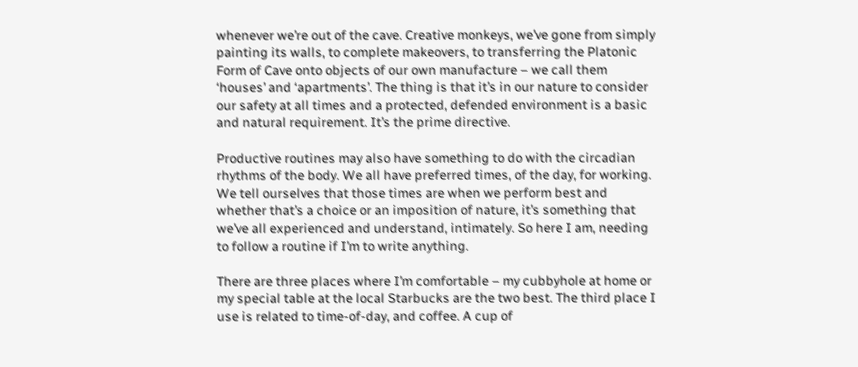whenever we’re out of the cave. Creative monkeys, we’ve gone from simply painting its walls, to complete makeovers, to transferring the Platonic Form of Cave onto objects of our own manufacture – we call them ‘houses’ and ‘apartments’. The thing is that it’s in our nature to consider our safety at all times and a protected, defended environment is a basic and natural requirement. It’s the prime directive.

Productive routines may also have something to do with the circadian rhythms of the body. We all have preferred times, of the day, for working. We tell ourselves that those times are when we perform best and whether that’s a choice or an imposition of nature, it’s something that we’ve all experienced and understand, intimately. So here I am, needing to follow a routine if I’m to write anything.

There are three places where I’m comfortable – my cubbyhole at home or my special table at the local Starbucks are the two best. The third place I use is related to time-of-day, and coffee. A cup of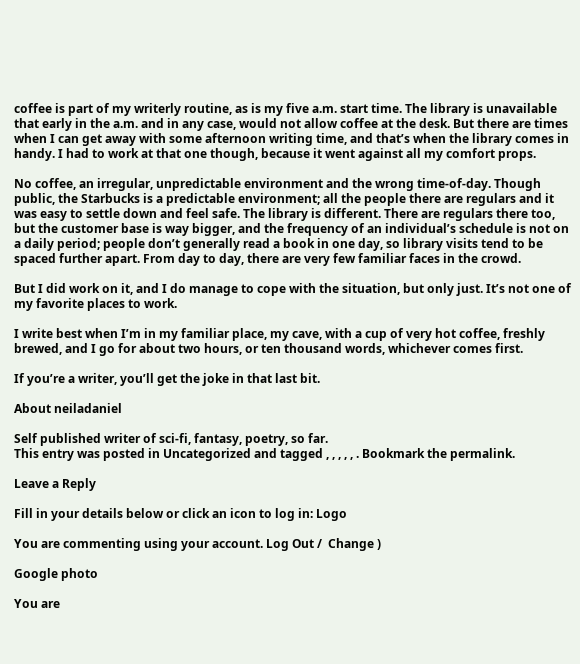coffee is part of my writerly routine, as is my five a.m. start time. The library is unavailable that early in the a.m. and in any case, would not allow coffee at the desk. But there are times when I can get away with some afternoon writing time, and that’s when the library comes in handy. I had to work at that one though, because it went against all my comfort props.

No coffee, an irregular, unpredictable environment and the wrong time-of-day. Though public, the Starbucks is a predictable environment; all the people there are regulars and it was easy to settle down and feel safe. The library is different. There are regulars there too, but the customer base is way bigger, and the frequency of an individual’s schedule is not on a daily period; people don’t generally read a book in one day, so library visits tend to be spaced further apart. From day to day, there are very few familiar faces in the crowd.

But I did work on it, and I do manage to cope with the situation, but only just. It’s not one of my favorite places to work.

I write best when I’m in my familiar place, my cave, with a cup of very hot coffee, freshly brewed, and I go for about two hours, or ten thousand words, whichever comes first.

If you’re a writer, you’ll get the joke in that last bit.

About neiladaniel

Self published writer of sci-fi, fantasy, poetry, so far.
This entry was posted in Uncategorized and tagged , , , , , . Bookmark the permalink.

Leave a Reply

Fill in your details below or click an icon to log in: Logo

You are commenting using your account. Log Out /  Change )

Google photo

You are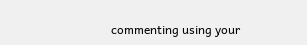commenting using your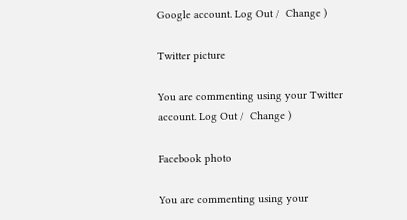Google account. Log Out /  Change )

Twitter picture

You are commenting using your Twitter account. Log Out /  Change )

Facebook photo

You are commenting using your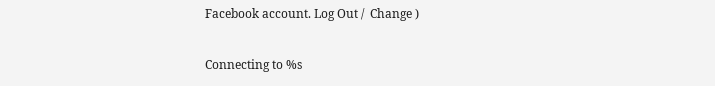Facebook account. Log Out /  Change )

Connecting to %s